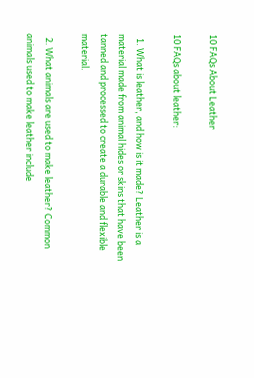10 FAQs About Leather

10 FAQs about leather:

  1. What is leather, and how is it made? Leather is a material made from animal hides or skins that have been tanned and processed to create a durable and flexible material.

  2. What animals are used to make leather? Common animals used to make leather include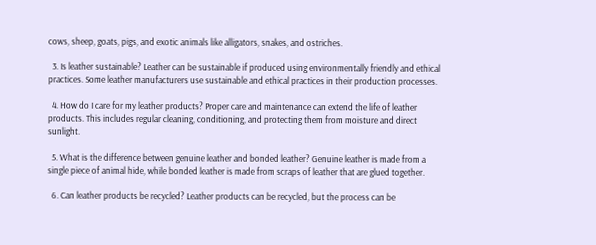cows, sheep, goats, pigs, and exotic animals like alligators, snakes, and ostriches.

  3. Is leather sustainable? Leather can be sustainable if produced using environmentally friendly and ethical practices. Some leather manufacturers use sustainable and ethical practices in their production processes.

  4. How do I care for my leather products? Proper care and maintenance can extend the life of leather products. This includes regular cleaning, conditioning, and protecting them from moisture and direct sunlight.

  5. What is the difference between genuine leather and bonded leather? Genuine leather is made from a single piece of animal hide, while bonded leather is made from scraps of leather that are glued together.

  6. Can leather products be recycled? Leather products can be recycled, but the process can be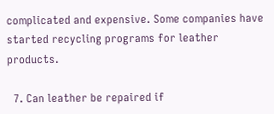complicated and expensive. Some companies have started recycling programs for leather products.

  7. Can leather be repaired if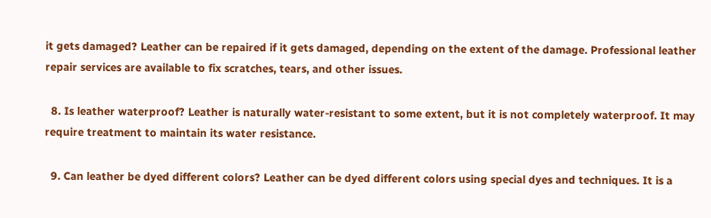it gets damaged? Leather can be repaired if it gets damaged, depending on the extent of the damage. Professional leather repair services are available to fix scratches, tears, and other issues.

  8. Is leather waterproof? Leather is naturally water-resistant to some extent, but it is not completely waterproof. It may require treatment to maintain its water resistance.

  9. Can leather be dyed different colors? Leather can be dyed different colors using special dyes and techniques. It is a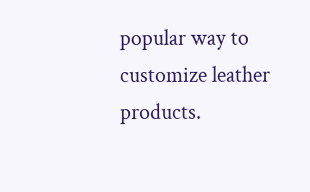popular way to customize leather products.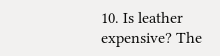10. Is leather expensive? The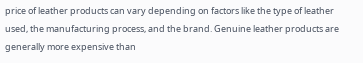price of leather products can vary depending on factors like the type of leather used, the manufacturing process, and the brand. Genuine leather products are generally more expensive than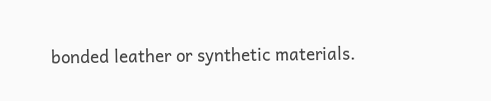bonded leather or synthetic materials.